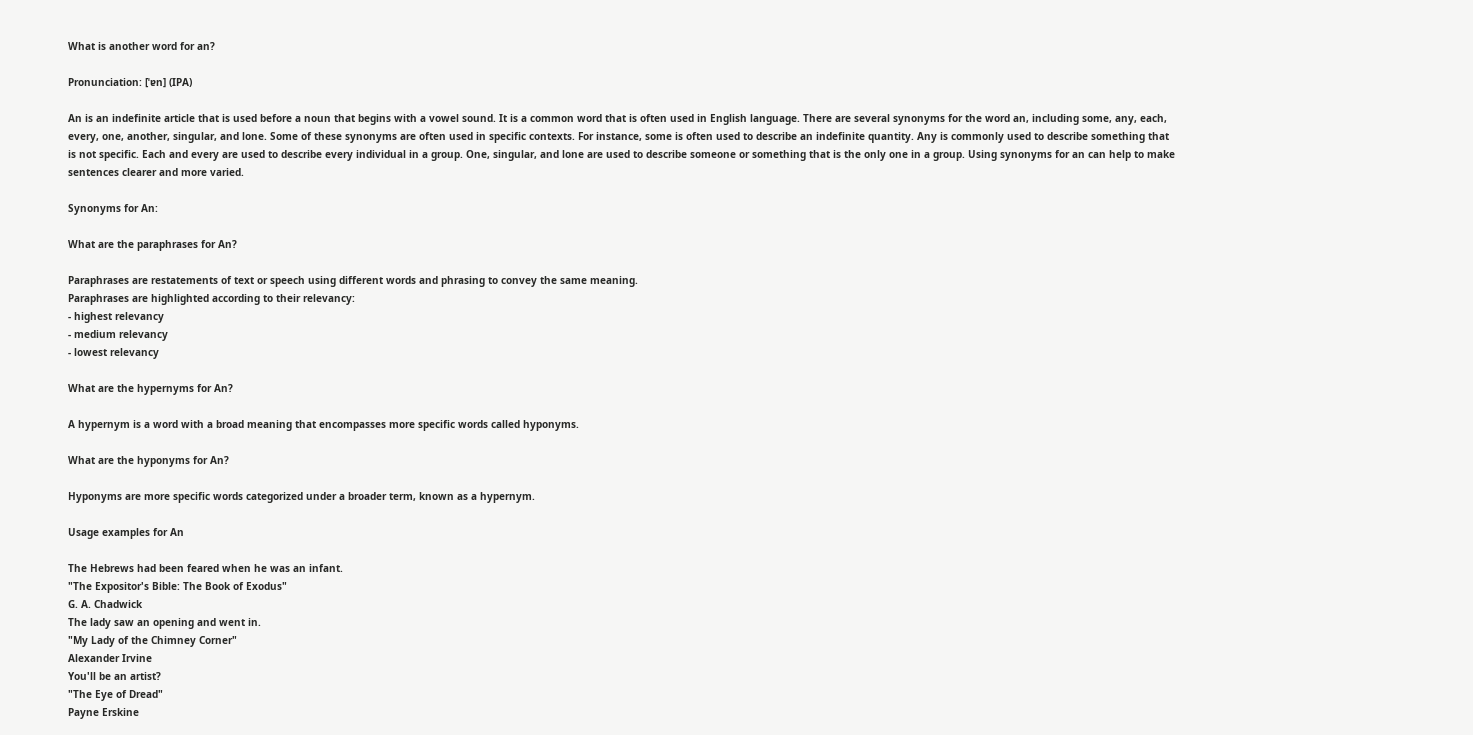What is another word for an?

Pronunciation: [ˈɐn] (IPA)

An is an indefinite article that is used before a noun that begins with a vowel sound. It is a common word that is often used in English language. There are several synonyms for the word an, including some, any, each, every, one, another, singular, and lone. Some of these synonyms are often used in specific contexts. For instance, some is often used to describe an indefinite quantity. Any is commonly used to describe something that is not specific. Each and every are used to describe every individual in a group. One, singular, and lone are used to describe someone or something that is the only one in a group. Using synonyms for an can help to make sentences clearer and more varied.

Synonyms for An:

What are the paraphrases for An?

Paraphrases are restatements of text or speech using different words and phrasing to convey the same meaning.
Paraphrases are highlighted according to their relevancy:
- highest relevancy
- medium relevancy
- lowest relevancy

What are the hypernyms for An?

A hypernym is a word with a broad meaning that encompasses more specific words called hyponyms.

What are the hyponyms for An?

Hyponyms are more specific words categorized under a broader term, known as a hypernym.

Usage examples for An

The Hebrews had been feared when he was an infant.
"The Expositor's Bible: The Book of Exodus"
G. A. Chadwick
The lady saw an opening and went in.
"My Lady of the Chimney Corner"
Alexander Irvine
You'll be an artist?
"The Eye of Dread"
Payne Erskine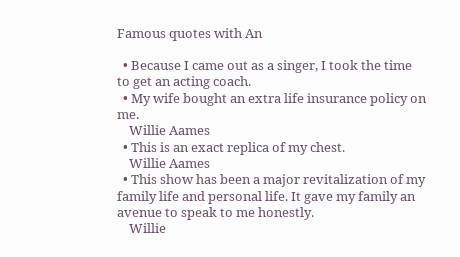Famous quotes with An

  • Because I came out as a singer, I took the time to get an acting coach.
  • My wife bought an extra life insurance policy on me.
    Willie Aames
  • This is an exact replica of my chest.
    Willie Aames
  • This show has been a major revitalization of my family life and personal life. It gave my family an avenue to speak to me honestly.
    Willie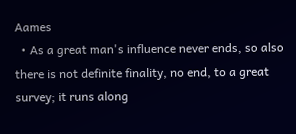Aames
  • As a great man's influence never ends, so also there is not definite finality, no end, to a great survey; it runs along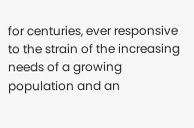for centuries, ever responsive to the strain of the increasing needs of a growing population and an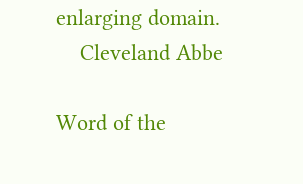enlarging domain.
    Cleveland Abbe

Word of the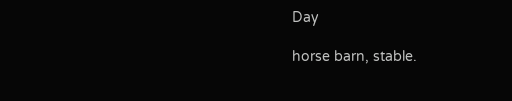Day

horse barn, stable.